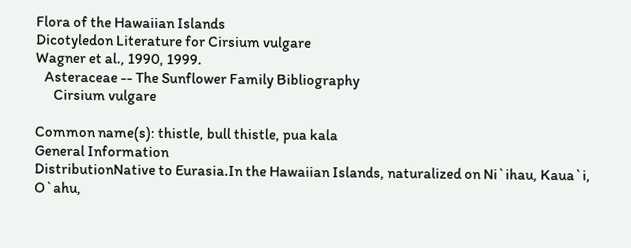Flora of the Hawaiian Islands
Dicotyledon Literature for Cirsium vulgare
Wagner et al., 1990, 1999.
   Asteraceae -- The Sunflower Family Bibliography
      Cirsium vulgare

Common name(s): thistle, bull thistle, pua kala
General Information
DistributionNative to Eurasia.In the Hawaiian Islands, naturalized on Ni`ihau, Kaua`i, O`ahu,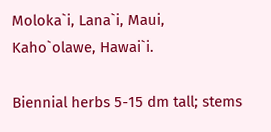Moloka`i, Lana`i, Maui, Kaho`olawe, Hawai`i.

Biennial herbs 5-15 dm tall; stems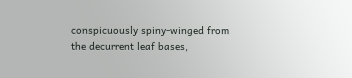conspicuously spiny-winged from the decurrent leaf bases,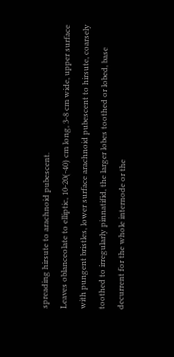spreading hirsute to arachnoid pubescent.
Leaves oblanceolate to elliptic, 10-20(-40) cm long, 3-8 cm wide, upper surface with pungent bristles, lower surface arachnoid pubescent to hirsute, coarsely toothed to irregularly pinnatifid, the larger lobes toothed or lobed, base decurrent for the whole internode or the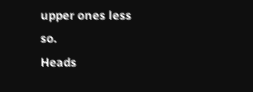upper ones less so.
Heads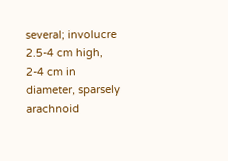several; involucre 2.5-4 cm high, 2-4 cm in diameter, sparsely arachnoid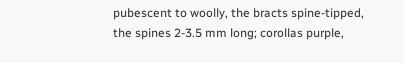pubescent to woolly, the bracts spine-tipped, the spines 2-3.5 mm long; corollas purple,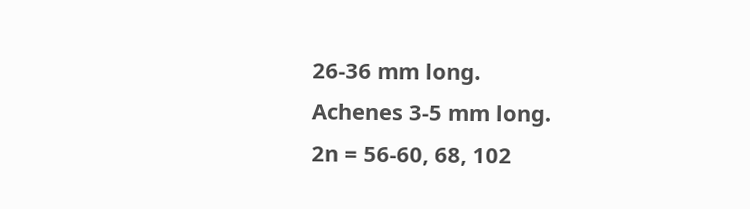26-36 mm long.
Achenes 3-5 mm long.
2n = 56-60, 68, 102